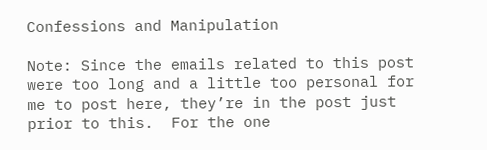Confessions and Manipulation

Note: Since the emails related to this post were too long and a little too personal for me to post here, they’re in the post just prior to this.  For the one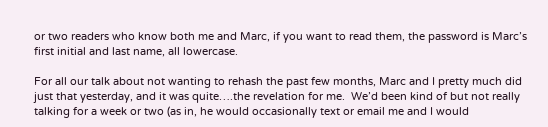or two readers who know both me and Marc, if you want to read them, the password is Marc’s first initial and last name, all lowercase.

For all our talk about not wanting to rehash the past few months, Marc and I pretty much did just that yesterday, and it was quite….the revelation for me.  We’d been kind of but not really talking for a week or two (as in, he would occasionally text or email me and I would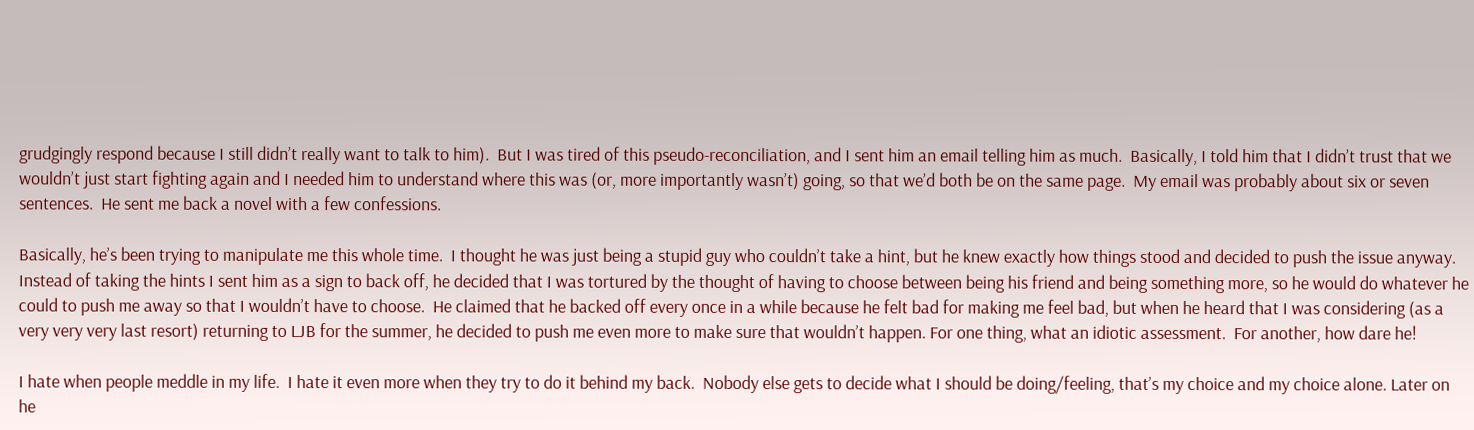grudgingly respond because I still didn’t really want to talk to him).  But I was tired of this pseudo-reconciliation, and I sent him an email telling him as much.  Basically, I told him that I didn’t trust that we wouldn’t just start fighting again and I needed him to understand where this was (or, more importantly wasn’t) going, so that we’d both be on the same page.  My email was probably about six or seven sentences.  He sent me back a novel with a few confessions.

Basically, he’s been trying to manipulate me this whole time.  I thought he was just being a stupid guy who couldn’t take a hint, but he knew exactly how things stood and decided to push the issue anyway.  Instead of taking the hints I sent him as a sign to back off, he decided that I was tortured by the thought of having to choose between being his friend and being something more, so he would do whatever he could to push me away so that I wouldn’t have to choose.  He claimed that he backed off every once in a while because he felt bad for making me feel bad, but when he heard that I was considering (as a very very very last resort) returning to LJB for the summer, he decided to push me even more to make sure that wouldn’t happen. For one thing, what an idiotic assessment.  For another, how dare he!

I hate when people meddle in my life.  I hate it even more when they try to do it behind my back.  Nobody else gets to decide what I should be doing/feeling, that’s my choice and my choice alone. Later on he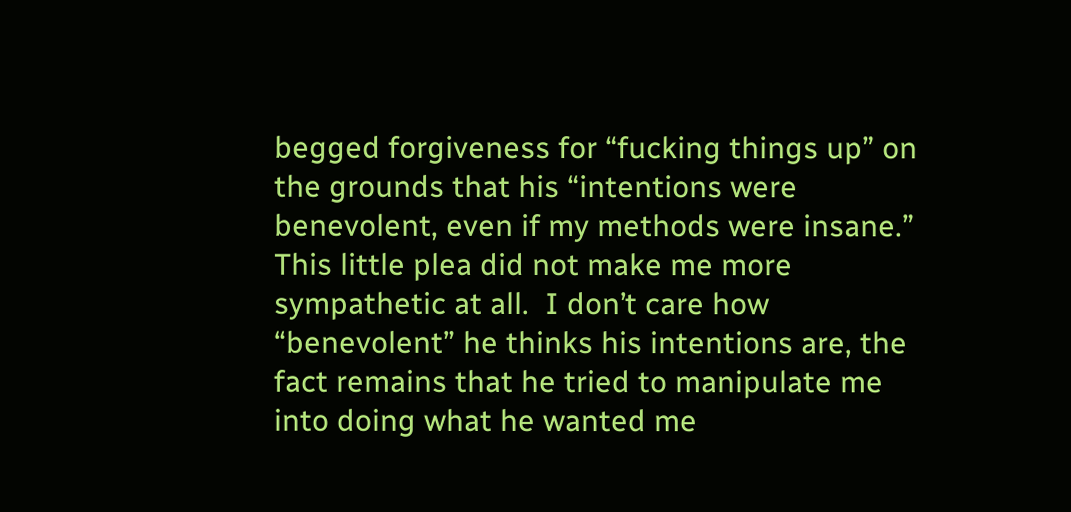begged forgiveness for “fucking things up” on the grounds that his “intentions were benevolent, even if my methods were insane.”  This little plea did not make me more sympathetic at all.  I don’t care how “benevolent” he thinks his intentions are, the fact remains that he tried to manipulate me into doing what he wanted me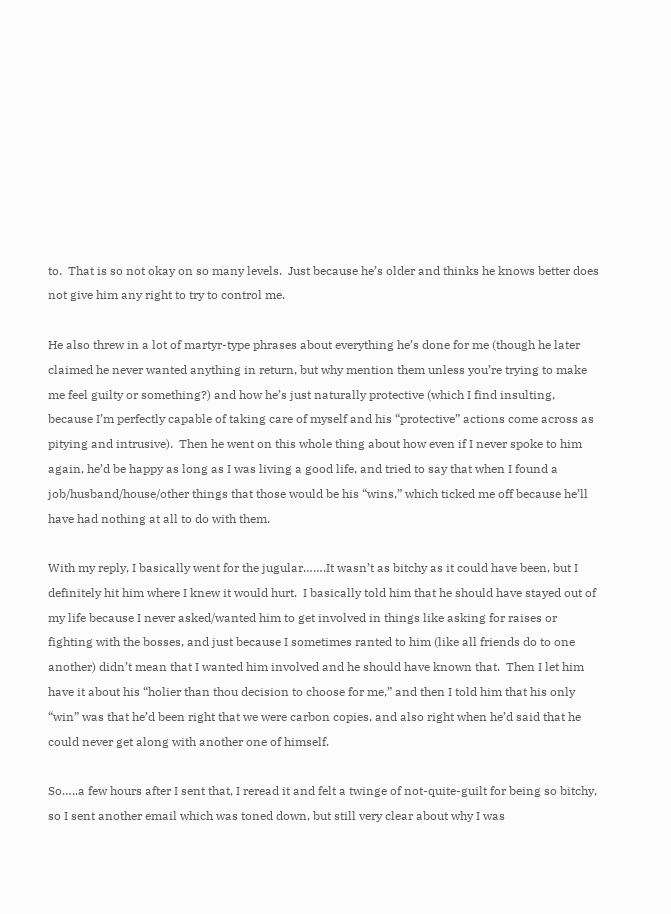to.  That is so not okay on so many levels.  Just because he’s older and thinks he knows better does not give him any right to try to control me.

He also threw in a lot of martyr-type phrases about everything he’s done for me (though he later claimed he never wanted anything in return, but why mention them unless you’re trying to make me feel guilty or something?) and how he’s just naturally protective (which I find insulting, because I’m perfectly capable of taking care of myself and his “protective” actions come across as pitying and intrusive).  Then he went on this whole thing about how even if I never spoke to him again, he’d be happy as long as I was living a good life, and tried to say that when I found a job/husband/house/other things that those would be his “wins,” which ticked me off because he’ll have had nothing at all to do with them.

With my reply, I basically went for the jugular…….It wasn’t as bitchy as it could have been, but I definitely hit him where I knew it would hurt.  I basically told him that he should have stayed out of my life because I never asked/wanted him to get involved in things like asking for raises or fighting with the bosses, and just because I sometimes ranted to him (like all friends do to one another) didn’t mean that I wanted him involved and he should have known that.  Then I let him have it about his “holier than thou decision to choose for me,” and then I told him that his only “win” was that he’d been right that we were carbon copies, and also right when he’d said that he could never get along with another one of himself.

So…..a few hours after I sent that, I reread it and felt a twinge of not-quite-guilt for being so bitchy, so I sent another email which was toned down, but still very clear about why I was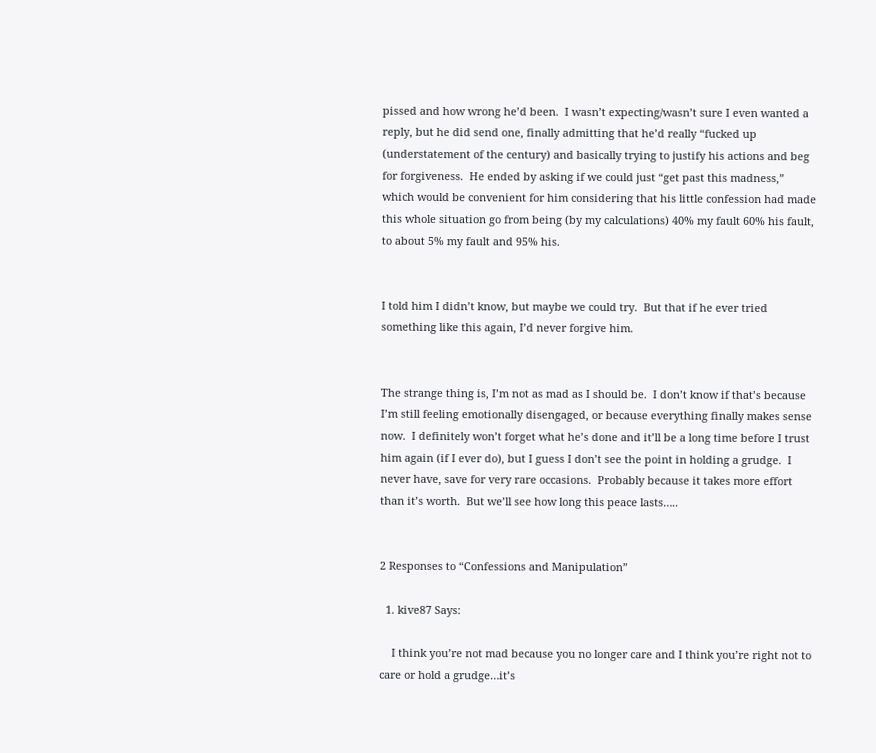pissed and how wrong he’d been.  I wasn’t expecting/wasn’t sure I even wanted a reply, but he did send one, finally admitting that he’d really “fucked up (understatement of the century) and basically trying to justify his actions and beg for forgiveness.  He ended by asking if we could just “get past this madness,” which would be convenient for him considering that his little confession had made this whole situation go from being (by my calculations) 40% my fault 60% his fault, to about 5% my fault and 95% his.


I told him I didn’t know, but maybe we could try.  But that if he ever tried something like this again, I’d never forgive him.


The strange thing is, I’m not as mad as I should be.  I don’t know if that’s because I’m still feeling emotionally disengaged, or because everything finally makes sense now.  I definitely won’t forget what he’s done and it’ll be a long time before I trust him again (if I ever do), but I guess I don’t see the point in holding a grudge.  I never have, save for very rare occasions.  Probably because it takes more effort than it’s worth.  But we’ll see how long this peace lasts…..


2 Responses to “Confessions and Manipulation”

  1. kive87 Says:

    I think you’re not mad because you no longer care and I think you’re right not to care or hold a grudge…it’s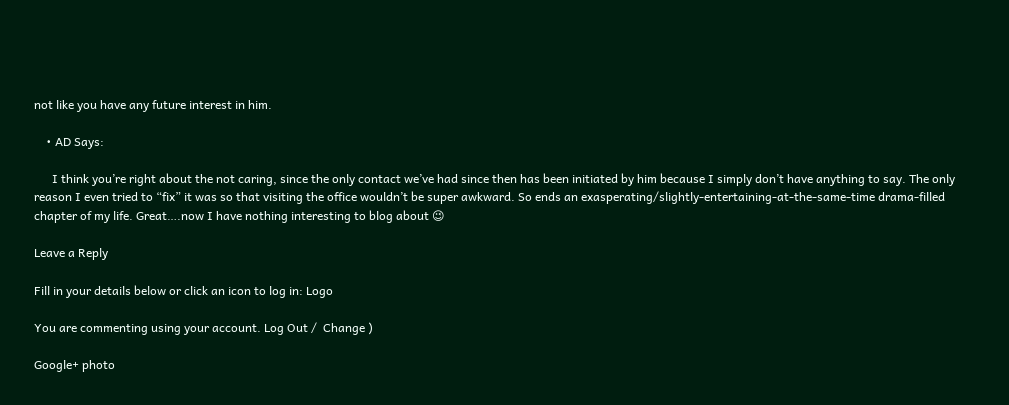not like you have any future interest in him.

    • AD Says:

      I think you’re right about the not caring, since the only contact we’ve had since then has been initiated by him because I simply don’t have anything to say. The only reason I even tried to “fix” it was so that visiting the office wouldn’t be super awkward. So ends an exasperating/slightly-entertaining-at-the-same-time drama-filled chapter of my life. Great….now I have nothing interesting to blog about 😉

Leave a Reply

Fill in your details below or click an icon to log in: Logo

You are commenting using your account. Log Out /  Change )

Google+ photo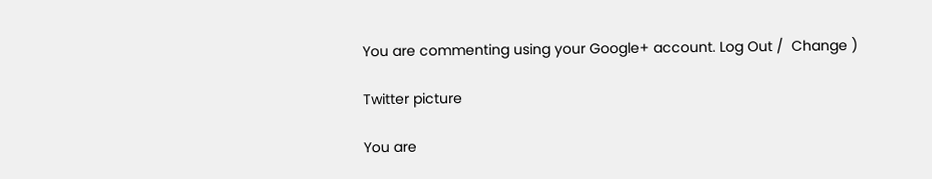You are commenting using your Google+ account. Log Out /  Change )

Twitter picture

You are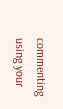commenting using your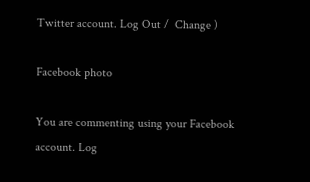Twitter account. Log Out /  Change )

Facebook photo

You are commenting using your Facebook account. Log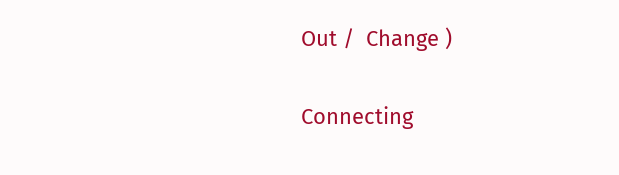Out /  Change )


Connecting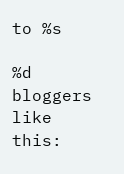to %s

%d bloggers like this: